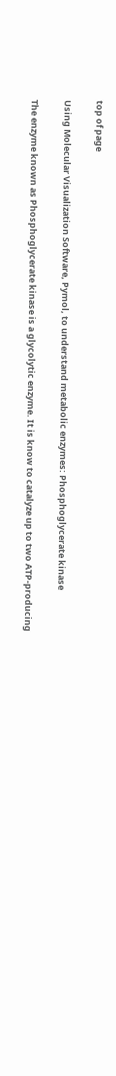top of page

Using Molecular Visualization Software, Pymol, to understand metabolic enzymes: Phosphoglycerate kinase

The enzyme known as Phosphoglycerate kinase is a glycolytic enzyme. It is know to catalyze up to two ATP-producing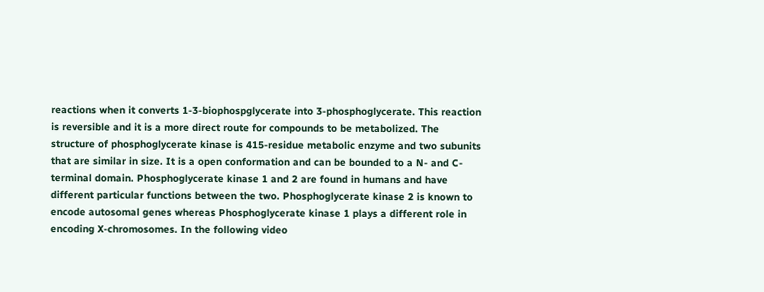reactions when it converts 1-3-biophospglycerate into 3-phosphoglycerate. This reaction is reversible and it is a more direct route for compounds to be metabolized. The structure of phosphoglycerate kinase is 415-residue metabolic enzyme and two subunits that are similar in size. It is a open conformation and can be bounded to a N- and C- terminal domain. Phosphoglycerate kinase 1 and 2 are found in humans and have different particular functions between the two. Phosphoglycerate kinase 2 is known to encode autosomal genes whereas Phosphoglycerate kinase 1 plays a different role in encoding X-chromosomes. In the following video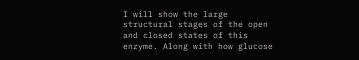I will show the large structural stages of the open and closed states of this enzyme. Along with how glucose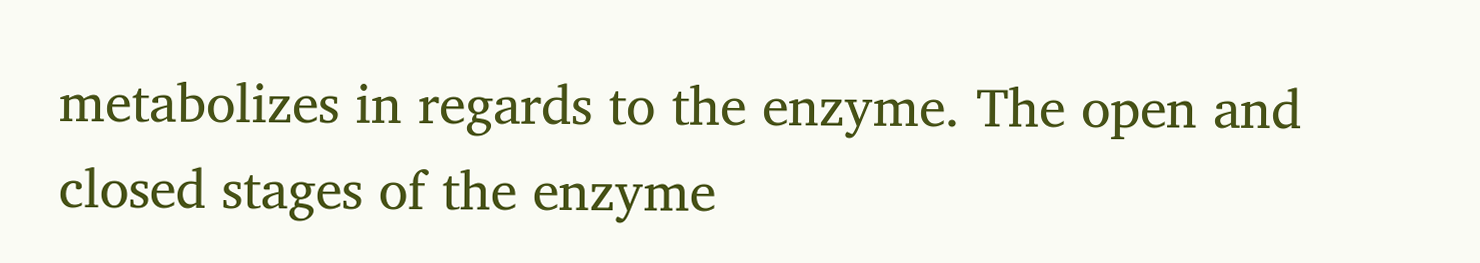metabolizes in regards to the enzyme. The open and closed stages of the enzyme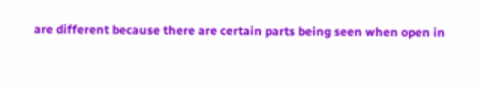are different because there are certain parts being seen when open in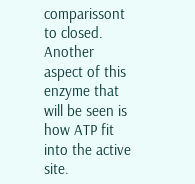comparissont to closed. Another aspect of this enzyme that will be seen is how ATP fit into the active site.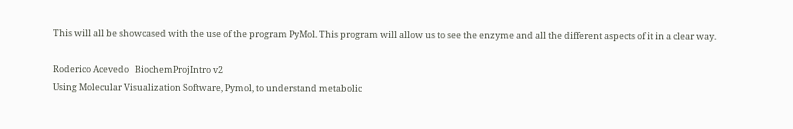This will all be showcased with the use of the program PyMol. This program will allow us to see the enzyme and all the different aspects of it in a clear way.

Roderico Acevedo   BiochemProjIntro v2
Using Molecular Visualization Software, Pymol, to understand metabolic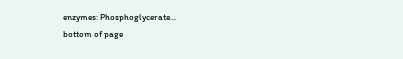enzymes: Phosphoglycerate...
bottom of page